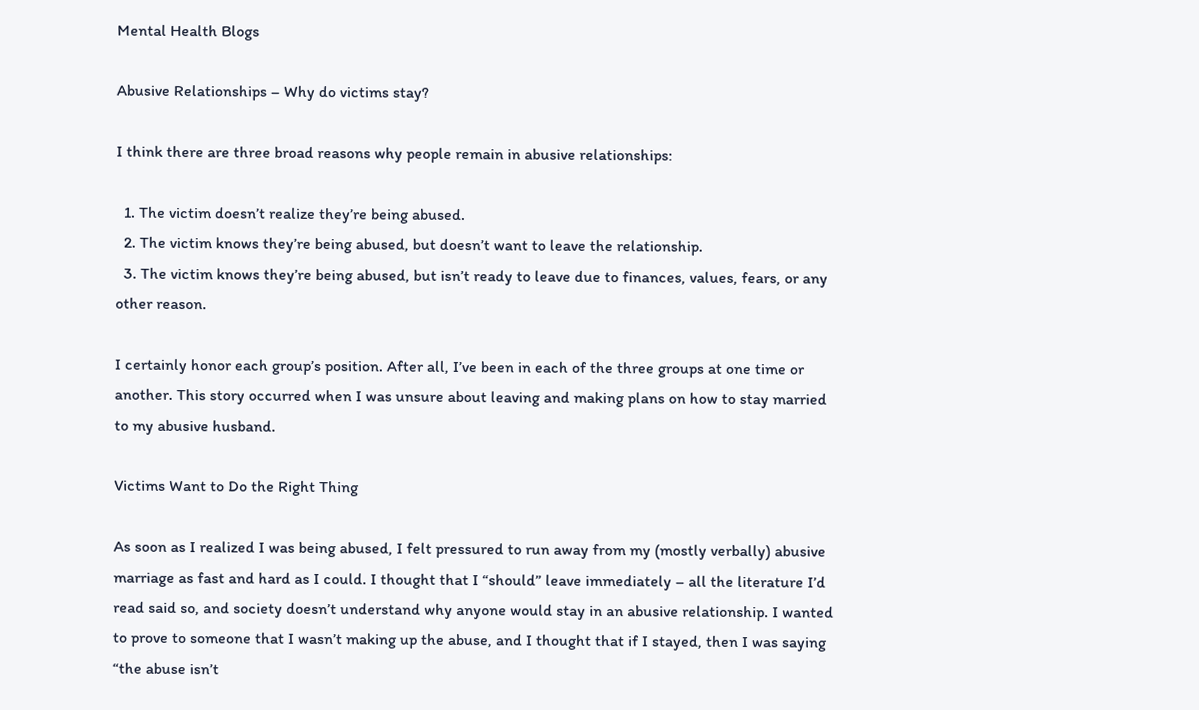Mental Health Blogs

Abusive Relationships – Why do victims stay?

I think there are three broad reasons why people remain in abusive relationships:

  1. The victim doesn’t realize they’re being abused.
  2. The victim knows they’re being abused, but doesn’t want to leave the relationship.
  3. The victim knows they’re being abused, but isn’t ready to leave due to finances, values, fears, or any other reason.

I certainly honor each group’s position. After all, I’ve been in each of the three groups at one time or another. This story occurred when I was unsure about leaving and making plans on how to stay married to my abusive husband.

Victims Want to Do the Right Thing

As soon as I realized I was being abused, I felt pressured to run away from my (mostly verbally) abusive marriage as fast and hard as I could. I thought that I “should” leave immediately – all the literature I’d read said so, and society doesn’t understand why anyone would stay in an abusive relationship. I wanted to prove to someone that I wasn’t making up the abuse, and I thought that if I stayed, then I was saying “the abuse isn’t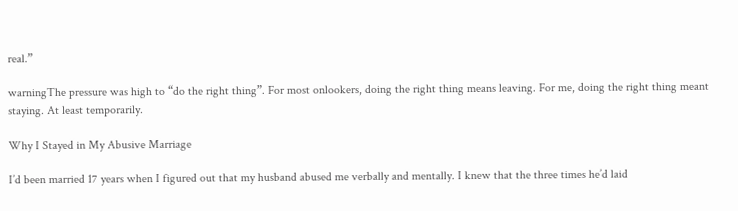real.”

warningThe pressure was high to “do the right thing”. For most onlookers, doing the right thing means leaving. For me, doing the right thing meant staying. At least temporarily.

Why I Stayed in My Abusive Marriage

I’d been married 17 years when I figured out that my husband abused me verbally and mentally. I knew that the three times he’d laid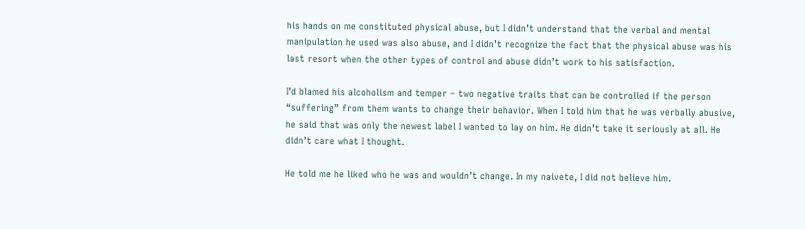his hands on me constituted physical abuse, but I didn’t understand that the verbal and mental manipulation he used was also abuse, and I didn’t recognize the fact that the physical abuse was his last resort when the other types of control and abuse didn’t work to his satisfaction.

I’d blamed his alcoholism and temper – two negative traits that can be controlled if the person “suffering” from them wants to change their behavior. When I told him that he was verbally abusive, he said that was only the newest label I wanted to lay on him. He didn’t take it seriously at all. He didn’t care what I thought.

He told me he liked who he was and wouldn’t change. In my naivete, I did not believe him.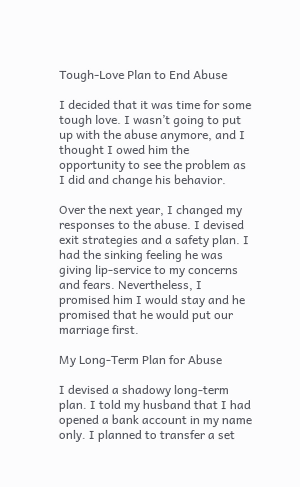Tough-Love Plan to End Abuse

I decided that it was time for some tough love. I wasn’t going to put up with the abuse anymore, and I thought I owed him the opportunity to see the problem as I did and change his behavior.

Over the next year, I changed my responses to the abuse. I devised exit strategies and a safety plan. I had the sinking feeling he was giving lip-service to my concerns and fears. Nevertheless, I promised him I would stay and he promised that he would put our marriage first.

My Long-Term Plan for Abuse

I devised a shadowy long-term plan. I told my husband that I had opened a bank account in my name only. I planned to transfer a set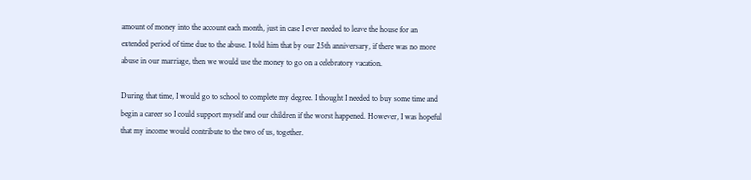amount of money into the account each month, just in case I ever needed to leave the house for an extended period of time due to the abuse. I told him that by our 25th anniversary, if there was no more abuse in our marriage, then we would use the money to go on a celebratory vacation.

During that time, I would go to school to complete my degree. I thought I needed to buy some time and begin a career so I could support myself and our children if the worst happened. However, I was hopeful that my income would contribute to the two of us, together.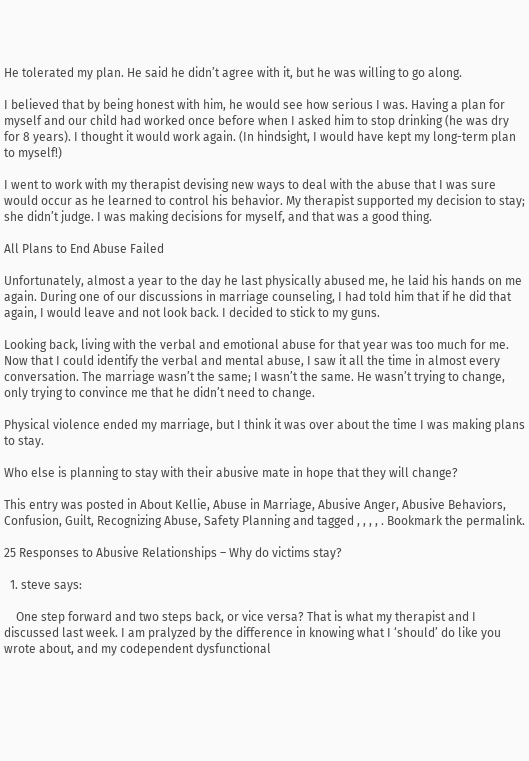He tolerated my plan. He said he didn’t agree with it, but he was willing to go along.

I believed that by being honest with him, he would see how serious I was. Having a plan for myself and our child had worked once before when I asked him to stop drinking (he was dry for 8 years). I thought it would work again. (In hindsight, I would have kept my long-term plan to myself!)

I went to work with my therapist devising new ways to deal with the abuse that I was sure would occur as he learned to control his behavior. My therapist supported my decision to stay; she didn’t judge. I was making decisions for myself, and that was a good thing.

All Plans to End Abuse Failed

Unfortunately, almost a year to the day he last physically abused me, he laid his hands on me again. During one of our discussions in marriage counseling, I had told him that if he did that again, I would leave and not look back. I decided to stick to my guns.

Looking back, living with the verbal and emotional abuse for that year was too much for me. Now that I could identify the verbal and mental abuse, I saw it all the time in almost every conversation. The marriage wasn’t the same; I wasn’t the same. He wasn’t trying to change, only trying to convince me that he didn’t need to change.

Physical violence ended my marriage, but I think it was over about the time I was making plans to stay.

Who else is planning to stay with their abusive mate in hope that they will change?

This entry was posted in About Kellie, Abuse in Marriage, Abusive Anger, Abusive Behaviors, Confusion, Guilt, Recognizing Abuse, Safety Planning and tagged , , , , . Bookmark the permalink.

25 Responses to Abusive Relationships – Why do victims stay?

  1. steve says:

    One step forward and two steps back, or vice versa? That is what my therapist and I discussed last week. I am pralyzed by the difference in knowing what I ‘should’ do like you wrote about, and my codependent dysfunctional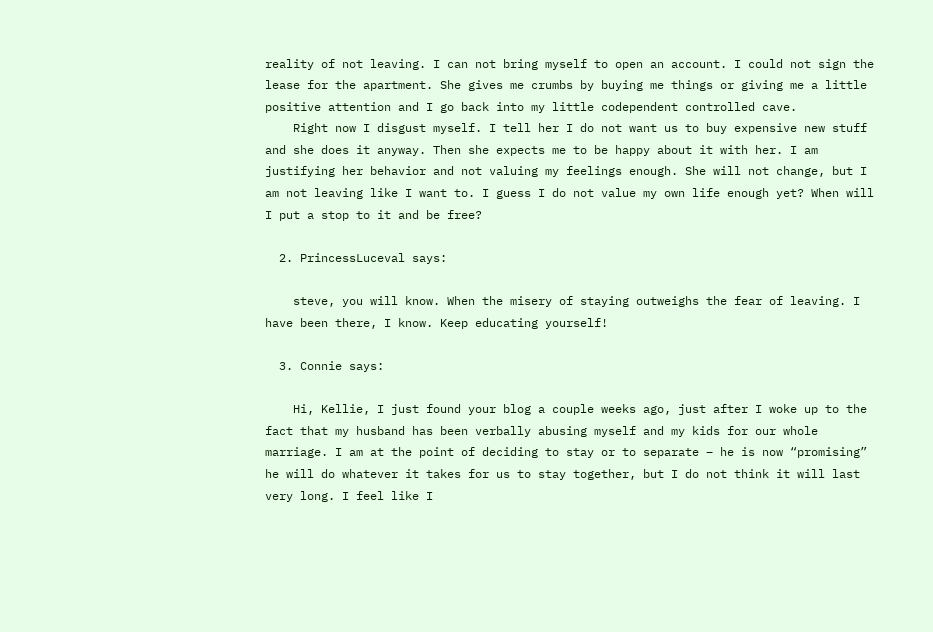reality of not leaving. I can not bring myself to open an account. I could not sign the lease for the apartment. She gives me crumbs by buying me things or giving me a little positive attention and I go back into my little codependent controlled cave.
    Right now I disgust myself. I tell her I do not want us to buy expensive new stuff and she does it anyway. Then she expects me to be happy about it with her. I am justifying her behavior and not valuing my feelings enough. She will not change, but I am not leaving like I want to. I guess I do not value my own life enough yet? When will I put a stop to it and be free?

  2. PrincessLuceval says:

    steve, you will know. When the misery of staying outweighs the fear of leaving. I have been there, I know. Keep educating yourself!

  3. Connie says:

    Hi, Kellie, I just found your blog a couple weeks ago, just after I woke up to the fact that my husband has been verbally abusing myself and my kids for our whole marriage. I am at the point of deciding to stay or to separate – he is now “promising” he will do whatever it takes for us to stay together, but I do not think it will last very long. I feel like I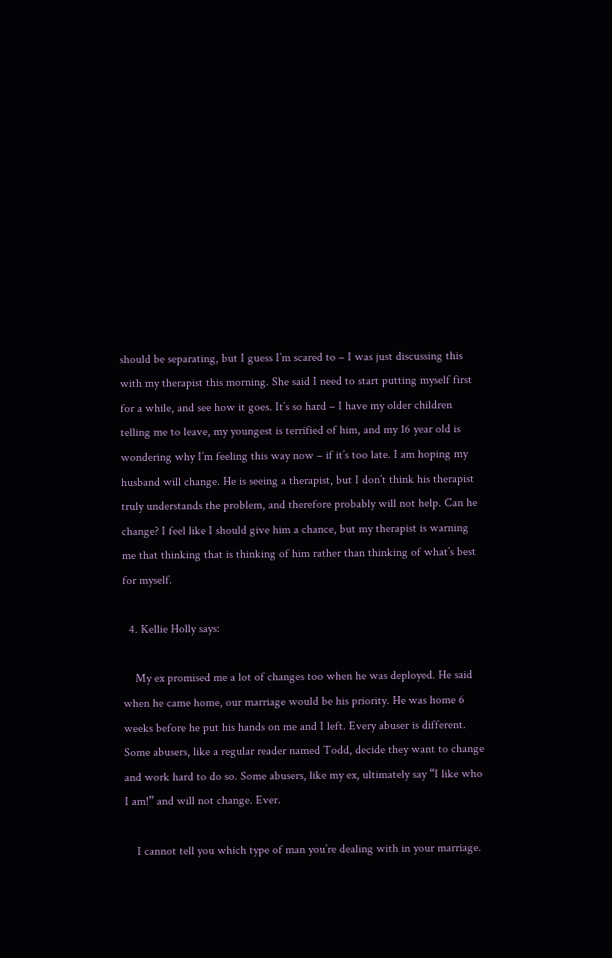should be separating, but I guess I’m scared to – I was just discussing this with my therapist this morning. She said I need to start putting myself first for a while, and see how it goes. It’s so hard – I have my older children telling me to leave, my youngest is terrified of him, and my 16 year old is wondering why I’m feeling this way now – if it’s too late. I am hoping my husband will change. He is seeing a therapist, but I don’t think his therapist truly understands the problem, and therefore probably will not help. Can he change? I feel like I should give him a chance, but my therapist is warning me that thinking that is thinking of him rather than thinking of what’s best for myself.

  4. Kellie Holly says:

    My ex promised me a lot of changes too when he was deployed. He said when he came home, our marriage would be his priority. He was home 6 weeks before he put his hands on me and I left. Every abuser is different. Some abusers, like a regular reader named Todd, decide they want to change and work hard to do so. Some abusers, like my ex, ultimately say “I like who I am!” and will not change. Ever.

    I cannot tell you which type of man you’re dealing with in your marriage.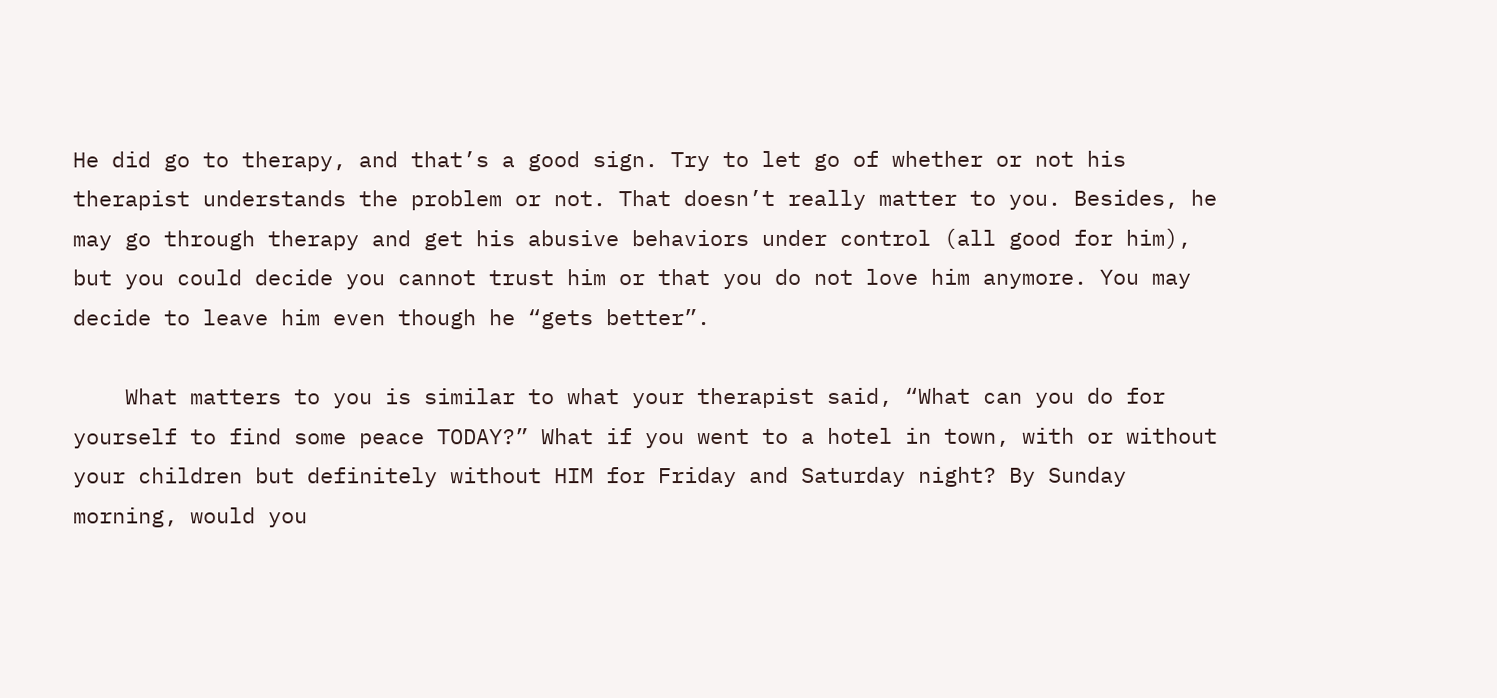He did go to therapy, and that’s a good sign. Try to let go of whether or not his therapist understands the problem or not. That doesn’t really matter to you. Besides, he may go through therapy and get his abusive behaviors under control (all good for him), but you could decide you cannot trust him or that you do not love him anymore. You may decide to leave him even though he “gets better”.

    What matters to you is similar to what your therapist said, “What can you do for yourself to find some peace TODAY?” What if you went to a hotel in town, with or without your children but definitely without HIM for Friday and Saturday night? By Sunday morning, would you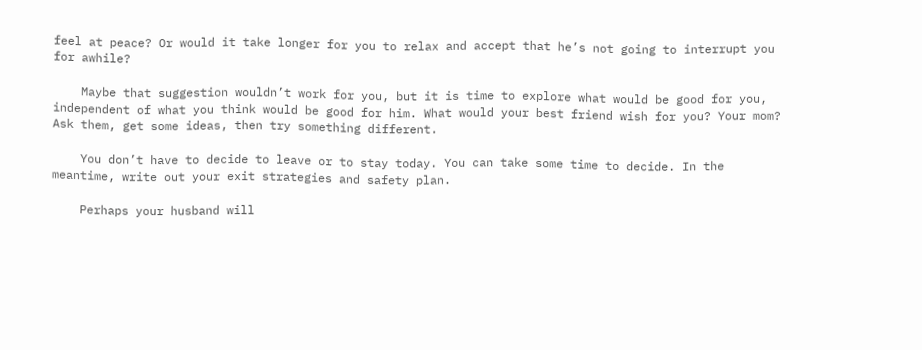feel at peace? Or would it take longer for you to relax and accept that he’s not going to interrupt you for awhile?

    Maybe that suggestion wouldn’t work for you, but it is time to explore what would be good for you, independent of what you think would be good for him. What would your best friend wish for you? Your mom? Ask them, get some ideas, then try something different.

    You don’t have to decide to leave or to stay today. You can take some time to decide. In the meantime, write out your exit strategies and safety plan.

    Perhaps your husband will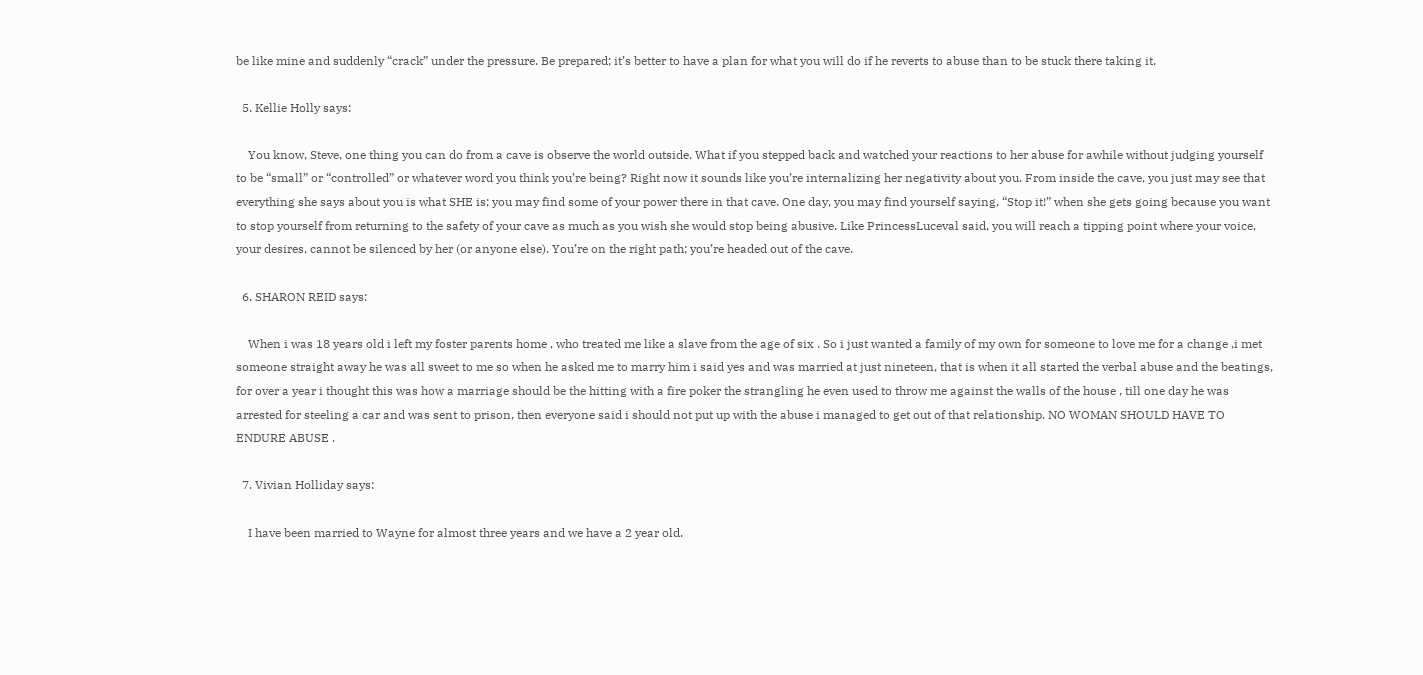be like mine and suddenly “crack” under the pressure. Be prepared; it’s better to have a plan for what you will do if he reverts to abuse than to be stuck there taking it.

  5. Kellie Holly says:

    You know, Steve, one thing you can do from a cave is observe the world outside. What if you stepped back and watched your reactions to her abuse for awhile without judging yourself to be “small” or “controlled” or whatever word you think you’re being? Right now it sounds like you’re internalizing her negativity about you. From inside the cave, you just may see that everything she says about you is what SHE is; you may find some of your power there in that cave. One day, you may find yourself saying, “Stop it!” when she gets going because you want to stop yourself from returning to the safety of your cave as much as you wish she would stop being abusive. Like PrincessLuceval said, you will reach a tipping point where your voice, your desires, cannot be silenced by her (or anyone else). You’re on the right path; you’re headed out of the cave.

  6. SHARON REID says:

    When i was 18 years old i left my foster parents home , who treated me like a slave from the age of six . So i just wanted a family of my own for someone to love me for a change ,i met someone straight away he was all sweet to me so when he asked me to marry him i said yes and was married at just nineteen, that is when it all started the verbal abuse and the beatings, for over a year i thought this was how a marriage should be the hitting with a fire poker the strangling he even used to throw me against the walls of the house , till one day he was arrested for steeling a car and was sent to prison, then everyone said i should not put up with the abuse i managed to get out of that relationship. NO WOMAN SHOULD HAVE TO ENDURE ABUSE .

  7. Vivian Holliday says:

    I have been married to Wayne for almost three years and we have a 2 year old.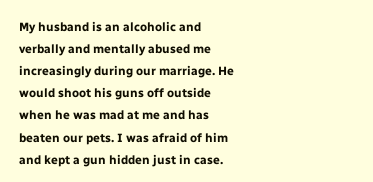My husband is an alcoholic and verbally and mentally abused me increasingly during our marriage. He would shoot his guns off outside when he was mad at me and has beaten our pets. I was afraid of him and kept a gun hidden just in case.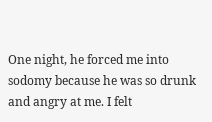One night, he forced me into sodomy because he was so drunk and angry at me. I felt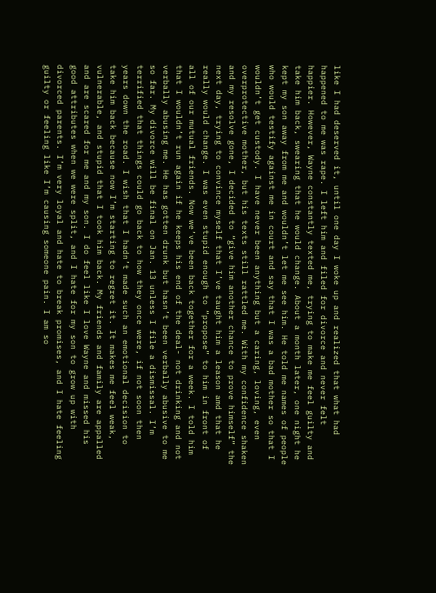like I had deserved it, until one day I woke up and realized that what had happened to me was rape. I left him and filed for divorce and never felt happier. However, Wayne constantly texted me, trying to make me feel guilty and take him back, swearing that he would change. About a month later, one night he kept my son away from me and wouldn’t let me see him. He told me names of people who would testify against me in court and say that I was a bad mother so that I wouldn’t get custody. I have never been anything but a caring, loving, even overprotective mother, but his texts still rattled me. With my confidence shaken and my resolve gone, I decided to “give him another chance to prove himself” the next day, trying to convince myself that I’ve taught him a leason amd that he really would change. I was even stupid enough to “propose” to him in front of all of our mutual friends. Now we’ve been back together for a week. I told him that I wouldn’t run again if he keeps his end of the deal- not drinking and not verbally abusing me. He has gotten drunk but hasn’t been verbally abusive to me so far. My divorce will be final on Jan. 13 unless I file a dismissal. I’m terrified that things could go back to how they once were, if not soon then years down the road. I wish that I hadn’t made such an emotional decision to take him back because now I’m starting to regret it. It makes me feel weak, vulnerable, and stupid that I took him back. My friends and family are appalled and are scared for me and my son. I do feel like I love Wayne and missed his good attributes when we were split, and I hate for my son to grow up with divorced parents. I’m very loyal and hate to break promises, and I hate feeling guilty or feeling like I’m causing someone pain. I am so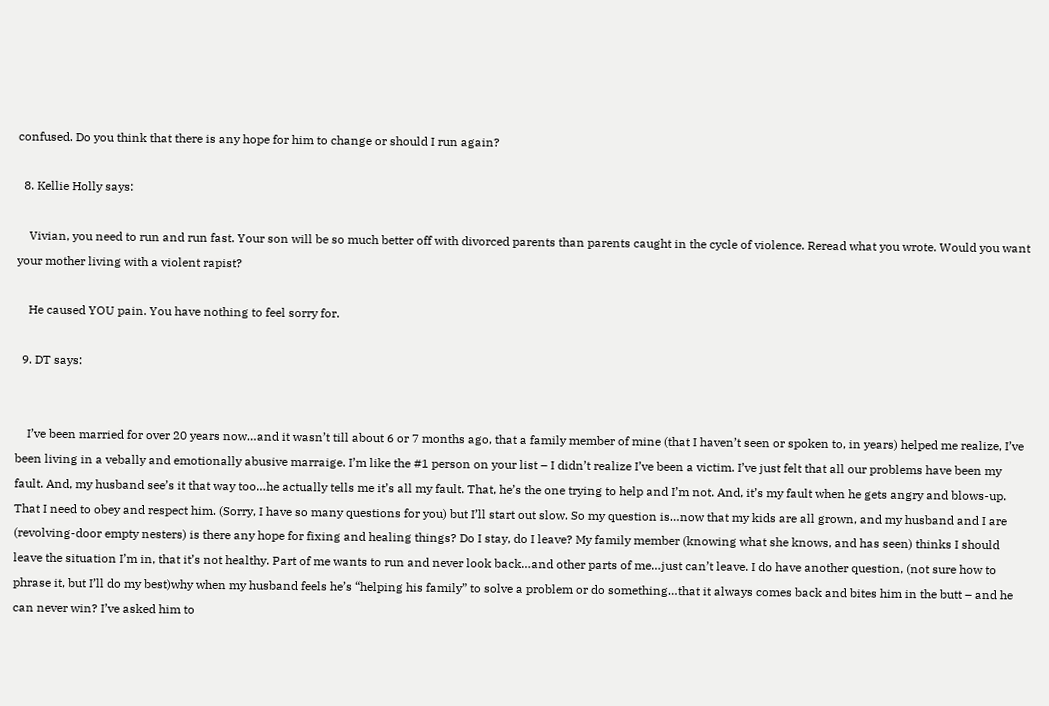confused. Do you think that there is any hope for him to change or should I run again?

  8. Kellie Holly says:

    Vivian, you need to run and run fast. Your son will be so much better off with divorced parents than parents caught in the cycle of violence. Reread what you wrote. Would you want your mother living with a violent rapist?

    He caused YOU pain. You have nothing to feel sorry for.

  9. DT says:


    I’ve been married for over 20 years now…and it wasn’t till about 6 or 7 months ago, that a family member of mine (that I haven’t seen or spoken to, in years) helped me realize, I’ve been living in a vebally and emotionally abusive marraige. I’m like the #1 person on your list – I didn’t realize I’ve been a victim. I’ve just felt that all our problems have been my fault. And, my husband see’s it that way too…he actually tells me it’s all my fault. That, he’s the one trying to help and I’m not. And, it’s my fault when he gets angry and blows-up. That I need to obey and respect him. (Sorry, I have so many questions for you) but I’ll start out slow. So my question is…now that my kids are all grown, and my husband and I are (revolving-door empty nesters) is there any hope for fixing and healing things? Do I stay, do I leave? My family member (knowing what she knows, and has seen) thinks I should leave the situation I’m in, that it’s not healthy. Part of me wants to run and never look back…and other parts of me…just can’t leave. I do have another question, (not sure how to phrase it, but I’ll do my best)why when my husband feels he’s “helping his family” to solve a problem or do something…that it always comes back and bites him in the butt – and he can never win? I’ve asked him to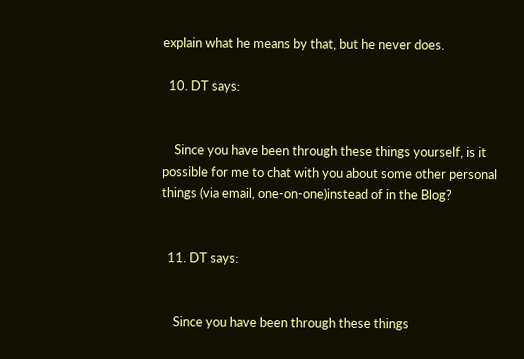explain what he means by that, but he never does.

  10. DT says:


    Since you have been through these things yourself, is it possible for me to chat with you about some other personal things (via email, one-on-one)instead of in the Blog?


  11. DT says:


    Since you have been through these things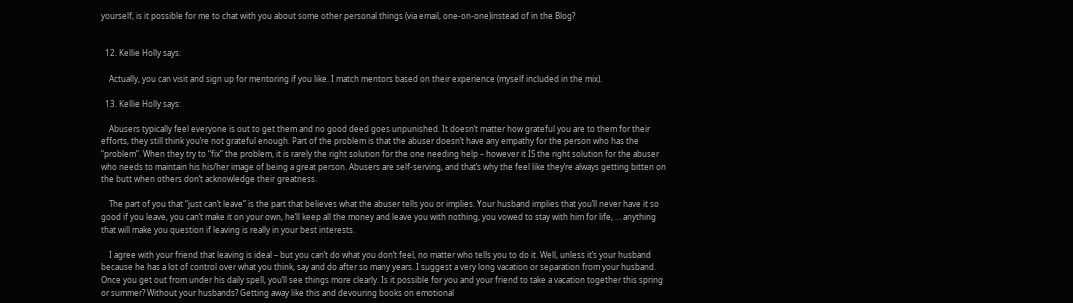yourself, is it possible for me to chat with you about some other personal things (via email, one-on-one)instead of in the Blog?


  12. Kellie Holly says:

    Actually, you can visit and sign up for mentoring if you like. I match mentors based on their experience (myself included in the mix).

  13. Kellie Holly says:

    Abusers typically feel everyone is out to get them and no good deed goes unpunished. It doesn’t matter how grateful you are to them for their efforts, they still think you’re not grateful enough. Part of the problem is that the abuser doesn’t have any empathy for the person who has the “problem”. When they try to “fix” the problem, it is rarely the right solution for the one needing help – however it IS the right solution for the abuser who needs to maintain his his/her image of being a great person. Abusers are self-serving, and that’s why the feel like they’re always getting bitten on the butt when others don’t acknowledge their greatness.

    The part of you that “just can’t leave” is the part that believes what the abuser tells you or implies. Your husband implies that you’ll never have it so good if you leave, you can’t make it on your own, he’ll keep all the money and leave you with nothing, you vowed to stay with him for life, … anything that will make you question if leaving is really in your best interests.

    I agree with your friend that leaving is ideal – but you can’t do what you don’t feel, no matter who tells you to do it. Well, unless it’s your husband because he has a lot of control over what you think, say and do after so many years. I suggest a very long vacation or separation from your husband. Once you get out from under his daily spell, you’ll see things more clearly. Is it possible for you and your friend to take a vacation together this spring or summer? Without your husbands? Getting away like this and devouring books on emotional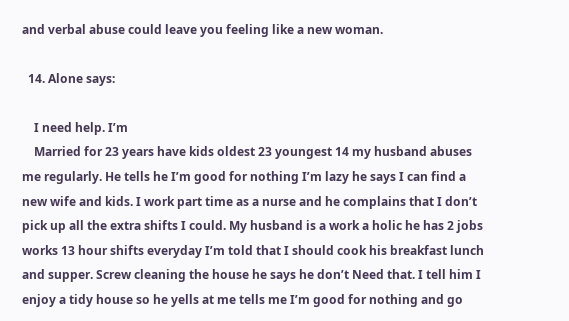and verbal abuse could leave you feeling like a new woman.

  14. Alone says:

    I need help. I’m
    Married for 23 years have kids oldest 23 youngest 14 my husband abuses me regularly. He tells he I’m good for nothing I’m lazy he says I can find a new wife and kids. I work part time as a nurse and he complains that I don’t pick up all the extra shifts I could. My husband is a work a holic he has 2 jobs works 13 hour shifts everyday I’m told that I should cook his breakfast lunch and supper. Screw cleaning the house he says he don’t Need that. I tell him I enjoy a tidy house so he yells at me tells me I’m good for nothing and go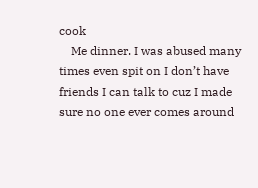cook
    Me dinner. I was abused many times even spit on I don’t have friends I can talk to cuz I made sure no one ever comes around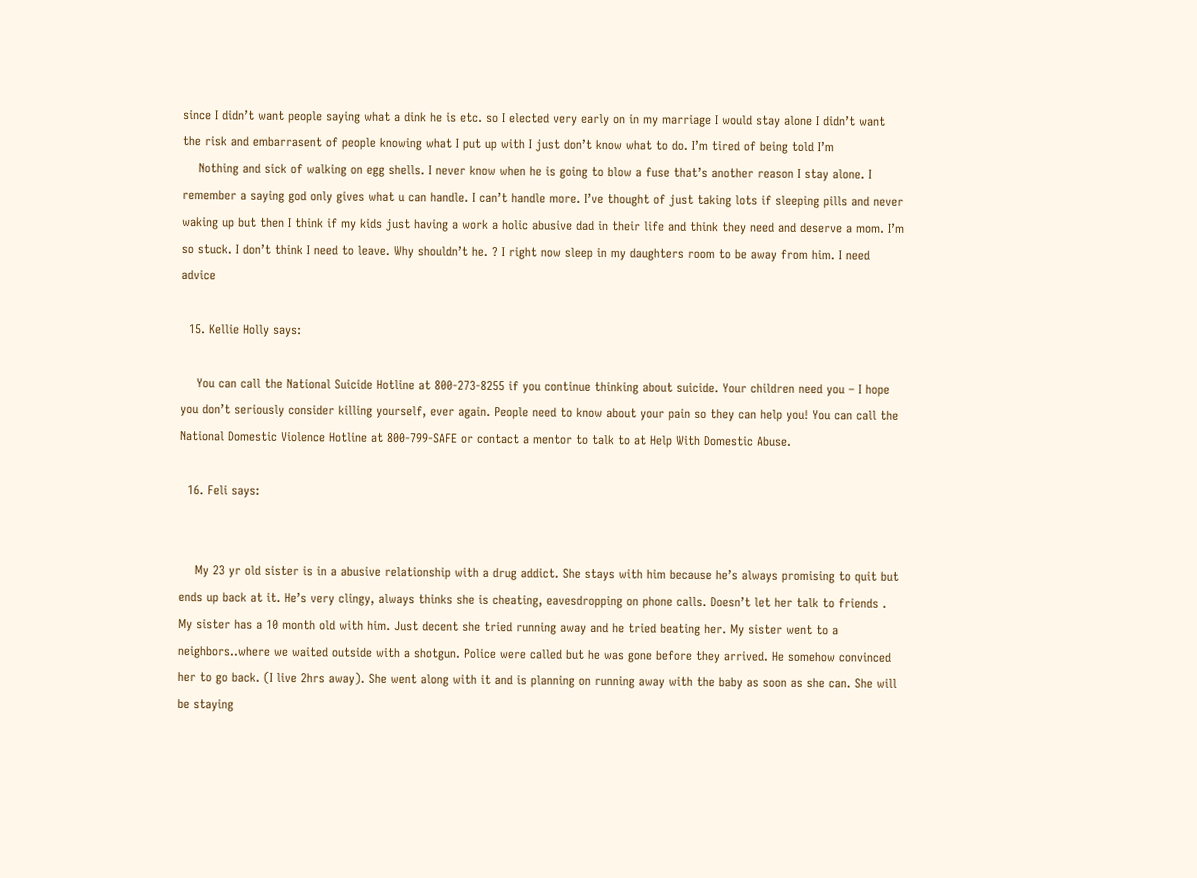since I didn’t want people saying what a dink he is etc. so I elected very early on in my marriage I would stay alone I didn’t want the risk and embarrasent of people knowing what I put up with I just don’t know what to do. I’m tired of being told I’m
    Nothing and sick of walking on egg shells. I never know when he is going to blow a fuse that’s another reason I stay alone. I remember a saying god only gives what u can handle. I can’t handle more. I’ve thought of just taking lots if sleeping pills and never waking up but then I think if my kids just having a work a holic abusive dad in their life and think they need and deserve a mom. I’m so stuck. I don’t think I need to leave. Why shouldn’t he. ? I right now sleep in my daughters room to be away from him. I need advice

  15. Kellie Holly says:

    You can call the National Suicide Hotline at 800-273-8255 if you continue thinking about suicide. Your children need you – I hope you don’t seriously consider killing yourself, ever again. People need to know about your pain so they can help you! You can call the National Domestic Violence Hotline at 800-799-SAFE or contact a mentor to talk to at Help With Domestic Abuse.

  16. Feli says:


    My 23 yr old sister is in a abusive relationship with a drug addict. She stays with him because he’s always promising to quit but ends up back at it. He’s very clingy, always thinks she is cheating, eavesdropping on phone calls. Doesn’t let her talk to friends . My sister has a 10 month old with him. Just decent she tried running away and he tried beating her. My sister went to a neighbors..where we waited outside with a shotgun. Police were called but he was gone before they arrived. He somehow convinced her to go back. (I live 2hrs away). She went along with it and is planning on running away with the baby as soon as she can. She will be staying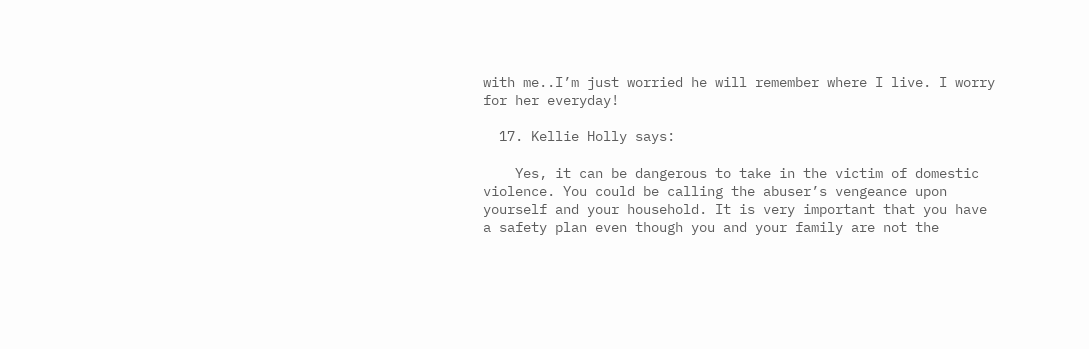with me..I’m just worried he will remember where I live. I worry for her everyday!

  17. Kellie Holly says:

    Yes, it can be dangerous to take in the victim of domestic violence. You could be calling the abuser’s vengeance upon yourself and your household. It is very important that you have a safety plan even though you and your family are not the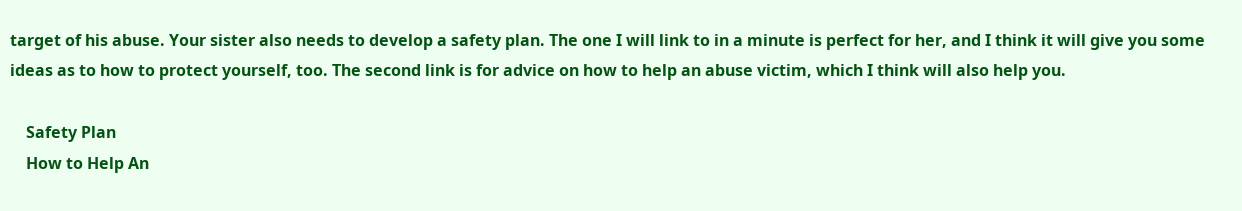target of his abuse. Your sister also needs to develop a safety plan. The one I will link to in a minute is perfect for her, and I think it will give you some ideas as to how to protect yourself, too. The second link is for advice on how to help an abuse victim, which I think will also help you.

    Safety Plan
    How to Help An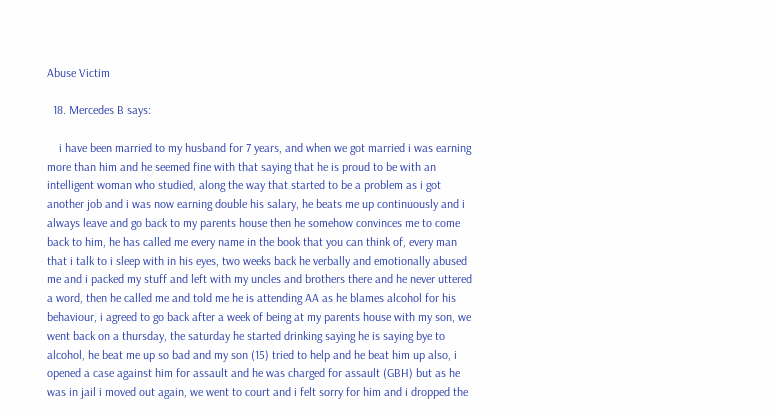Abuse Victim

  18. Mercedes B says:

    i have been married to my husband for 7 years, and when we got married i was earning more than him and he seemed fine with that saying that he is proud to be with an intelligent woman who studied, along the way that started to be a problem as i got another job and i was now earning double his salary, he beats me up continuously and i always leave and go back to my parents house then he somehow convinces me to come back to him, he has called me every name in the book that you can think of, every man that i talk to i sleep with in his eyes, two weeks back he verbally and emotionally abused me and i packed my stuff and left with my uncles and brothers there and he never uttered a word, then he called me and told me he is attending AA as he blames alcohol for his behaviour, i agreed to go back after a week of being at my parents house with my son, we went back on a thursday, the saturday he started drinking saying he is saying bye to alcohol, he beat me up so bad and my son (15) tried to help and he beat him up also, i opened a case against him for assault and he was charged for assault (GBH) but as he was in jail i moved out again, we went to court and i felt sorry for him and i dropped the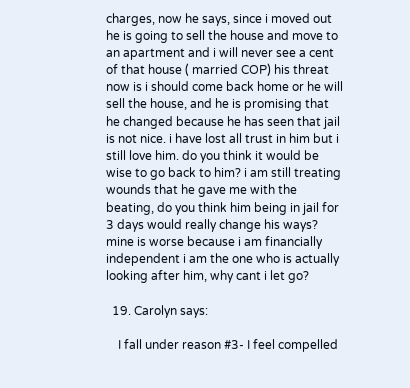charges, now he says, since i moved out he is going to sell the house and move to an apartment and i will never see a cent of that house ( married COP) his threat now is i should come back home or he will sell the house, and he is promising that he changed because he has seen that jail is not nice. i have lost all trust in him but i still love him. do you think it would be wise to go back to him? i am still treating wounds that he gave me with the beating, do you think him being in jail for 3 days would really change his ways? mine is worse because i am financially independent i am the one who is actually looking after him, why cant i let go?

  19. Carolyn says:

    I fall under reason #3- I feel compelled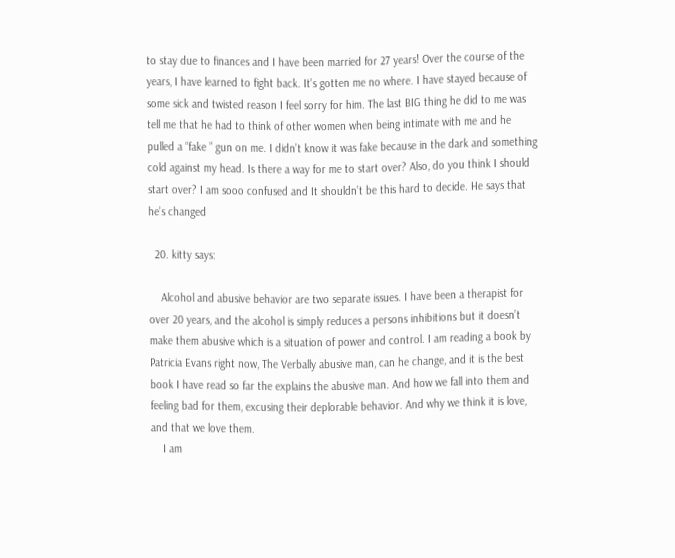to stay due to finances and I have been married for 27 years! Over the course of the years, I have learned to fight back. It’s gotten me no where. I have stayed because of some sick and twisted reason I feel sorry for him. The last BIG thing he did to me was tell me that he had to think of other women when being intimate with me and he pulled a “fake ” gun on me. I didn’t know it was fake because in the dark and something cold against my head. Is there a way for me to start over? Also, do you think I should start over? I am sooo confused and It shouldn’t be this hard to decide. He says that he’s changed

  20. kitty says:

    Alcohol and abusive behavior are two separate issues. I have been a therapist for over 20 years, and the alcohol is simply reduces a persons inhibitions but it doesn’t make them abusive which is a situation of power and control. I am reading a book by Patricia Evans right now, The Verbally abusive man, can he change, and it is the best book I have read so far the explains the abusive man. And how we fall into them and feeling bad for them, excusing their deplorable behavior. And why we think it is love, and that we love them.
    I am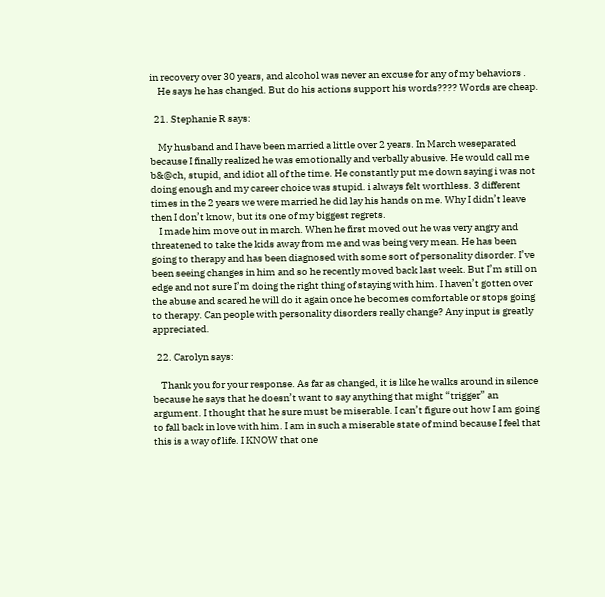in recovery over 30 years, and alcohol was never an excuse for any of my behaviors .
    He says he has changed. But do his actions support his words???? Words are cheap.

  21. Stephanie R says:

    My husband and I have been married a little over 2 years. In March weseparated because I finally realized he was emotionally and verbally abusive. He would call me b&@ch, stupid, and idiot all of the time. He constantly put me down saying i was not doing enough and my career choice was stupid. i always felt worthless. 3 different times in the 2 years we were married he did lay his hands on me. Why I didn’t leave then I don’t know, but its one of my biggest regrets.
    I made him move out in march. When he first moved out he was very angry and threatened to take the kids away from me and was being very mean. He has been going to therapy and has been diagnosed with some sort of personality disorder. I’ve been seeing changes in him and so he recently moved back last week. But I’m still on edge and not sure I’m doing the right thing of staying with him. I haven’t gotten over the abuse and scared he will do it again once he becomes comfortable or stops going to therapy. Can people with personality disorders really change? Any input is greatly appreciated.

  22. Carolyn says:

    Thank you for your response. As far as changed, it is like he walks around in silence because he says that he doesn’t want to say anything that might “trigger” an argument. I thought that he sure must be miserable. I can’t figure out how I am going to fall back in love with him. I am in such a miserable state of mind because I feel that this is a way of life. I KNOW that one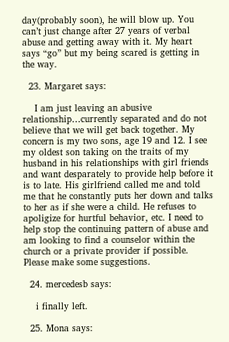day(probably soon), he will blow up. You can’t just change after 27 years of verbal abuse and getting away with it. My heart says “go” but my being scared is getting in the way.

  23. Margaret says:

    I am just leaving an abusive relationship…currently separated and do not believe that we will get back together. My concern is my two sons, age 19 and 12. I see my oldest son taking on the traits of my husband in his relationships with girl friends and want desparately to provide help before it is to late. His girlfriend called me and told me that he constantly puts her down and talks to her as if she were a child. He refuses to apoligize for hurtful behavior, etc. I need to help stop the continuing pattern of abuse and am looking to find a counselor within the church or a private provider if possible. Please make some suggestions.

  24. mercedesb says:

    i finally left.

  25. Mona says: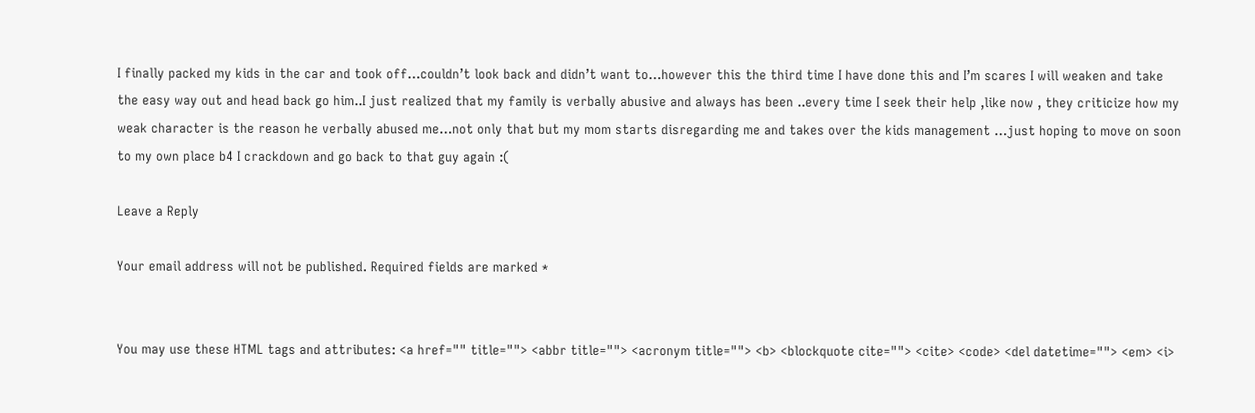I finally packed my kids in the car and took off…couldn’t look back and didn’t want to…however this the third time I have done this and I’m scares I will weaken and take the easy way out and head back go him..I just realized that my family is verbally abusive and always has been ..every time I seek their help ,like now , they criticize how my weak character is the reason he verbally abused me…not only that but my mom starts disregarding me and takes over the kids management …just hoping to move on soon to my own place b4 I crackdown and go back to that guy again :(

Leave a Reply

Your email address will not be published. Required fields are marked *


You may use these HTML tags and attributes: <a href="" title=""> <abbr title=""> <acronym title=""> <b> <blockquote cite=""> <cite> <code> <del datetime=""> <em> <i>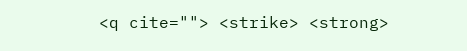<q cite=""> <strike> <strong>